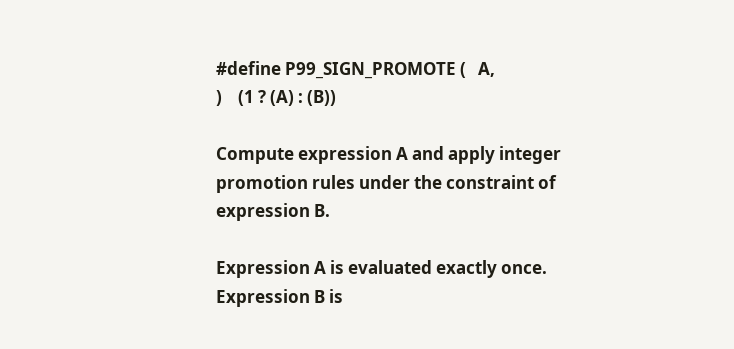#define P99_SIGN_PROMOTE (   A,
)    (1 ? (A) : (B))

Compute expression A and apply integer promotion rules under the constraint of expression B.

Expression A is evaluated exactly once. Expression B is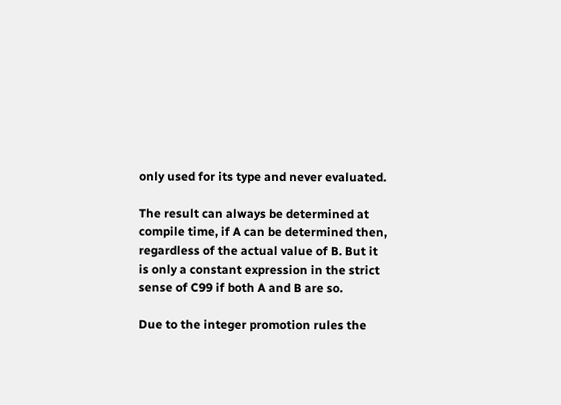only used for its type and never evaluated.

The result can always be determined at compile time, if A can be determined then, regardless of the actual value of B. But it is only a constant expression in the strict sense of C99 if both A and B are so.

Due to the integer promotion rules the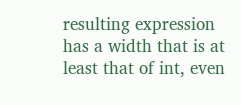resulting expression has a width that is at least that of int, even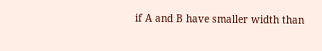if A and B have smaller width than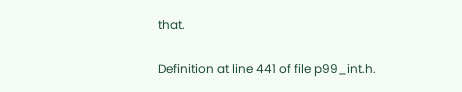that.

Definition at line 441 of file p99_int.h.